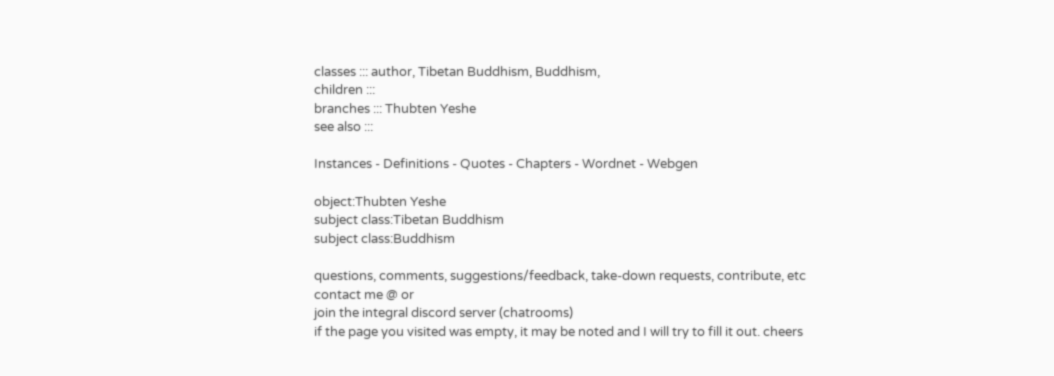classes ::: author, Tibetan Buddhism, Buddhism,
children :::
branches ::: Thubten Yeshe
see also :::

Instances - Definitions - Quotes - Chapters - Wordnet - Webgen

object:Thubten Yeshe
subject class:Tibetan Buddhism
subject class:Buddhism

questions, comments, suggestions/feedback, take-down requests, contribute, etc
contact me @ or
join the integral discord server (chatrooms)
if the page you visited was empty, it may be noted and I will try to fill it out. cheers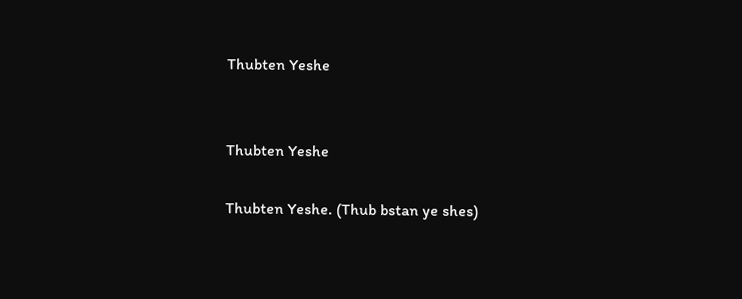Thubten Yeshe


Thubten Yeshe

Thubten Yeshe. (Thub bstan ye shes)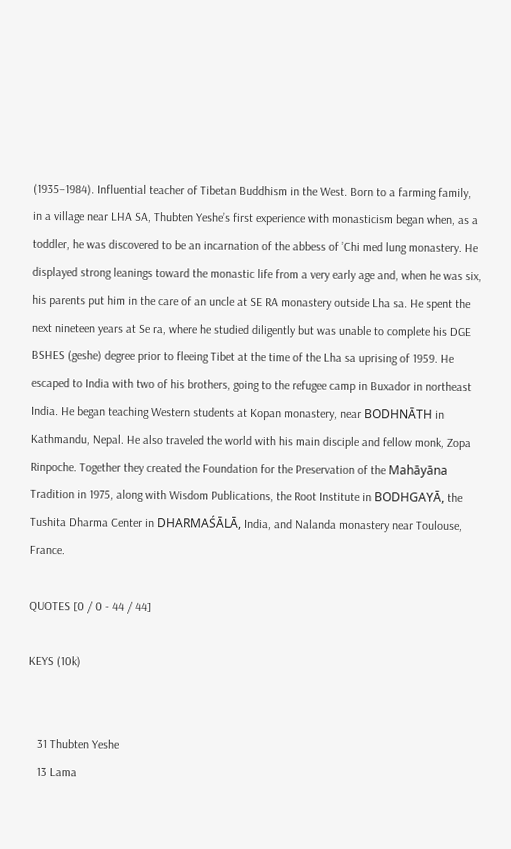(1935–1984). Influential teacher of Tibetan Buddhism in the West. Born to a farming family, in a village near LHA SA, Thubten Yeshe’s first experience with monasticism began when, as a toddler, he was discovered to be an incarnation of the abbess of ’Chi med lung monastery. He displayed strong leanings toward the monastic life from a very early age and, when he was six, his parents put him in the care of an uncle at SE RA monastery outside Lha sa. He spent the next nineteen years at Se ra, where he studied diligently but was unable to complete his DGE BSHES (geshe) degree prior to fleeing Tibet at the time of the Lha sa uprising of 1959. He escaped to India with two of his brothers, going to the refugee camp in Buxador in northeast India. He began teaching Western students at Kopan monastery, near BODHNĀTH in Kathmandu, Nepal. He also traveled the world with his main disciple and fellow monk, Zopa Rinpoche. Together they created the Foundation for the Preservation of the Mahāyāna Tradition in 1975, along with Wisdom Publications, the Root Institute in BODHGAYĀ, the Tushita Dharma Center in DHARMAŚĀLĀ, India, and Nalanda monastery near Toulouse, France.

QUOTES [0 / 0 - 44 / 44]

KEYS (10k)


   31 Thubten Yeshe
   13 Lama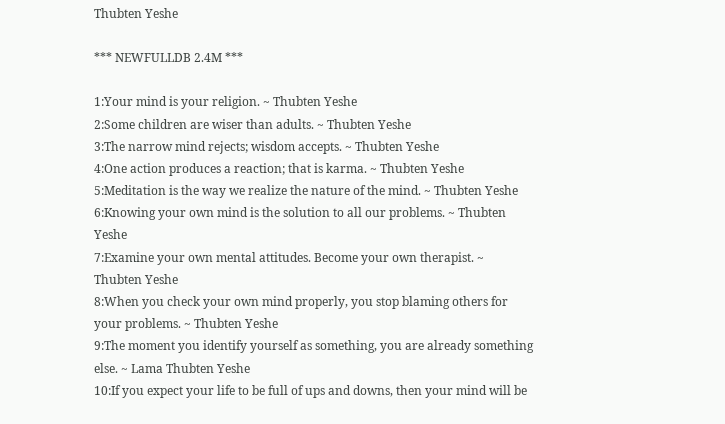Thubten Yeshe

*** NEWFULLDB 2.4M ***

1:Your mind is your religion. ~ Thubten Yeshe
2:Some children are wiser than adults. ~ Thubten Yeshe
3:The narrow mind rejects; wisdom accepts. ~ Thubten Yeshe
4:One action produces a reaction; that is karma. ~ Thubten Yeshe
5:Meditation is the way we realize the nature of the mind. ~ Thubten Yeshe
6:Knowing your own mind is the solution to all our problems. ~ Thubten Yeshe
7:Examine your own mental attitudes. Become your own therapist. ~ Thubten Yeshe
8:When you check your own mind properly, you stop blaming others for your problems. ~ Thubten Yeshe
9:The moment you identify yourself as something, you are already something else. ~ Lama Thubten Yeshe
10:If you expect your life to be full of ups and downs, then your mind will be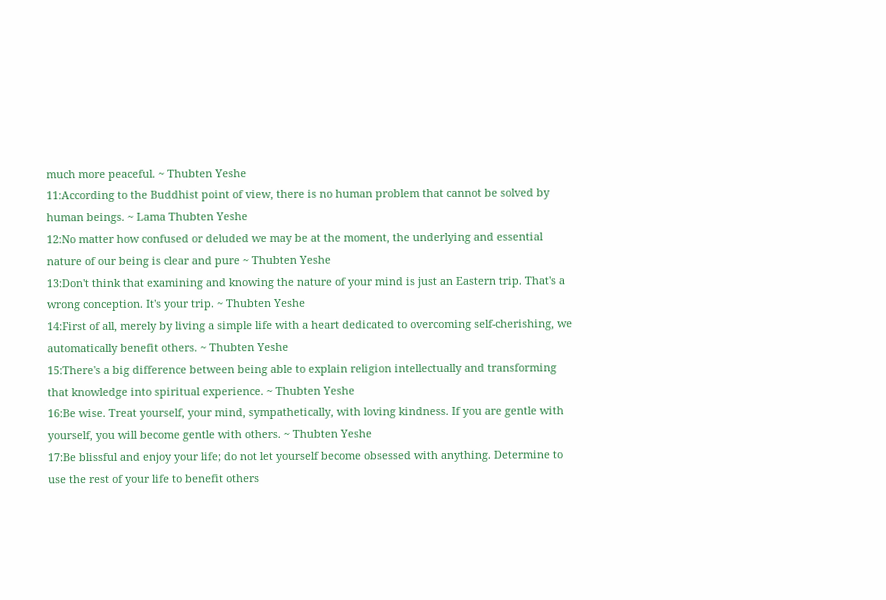much more peaceful. ~ Thubten Yeshe
11:According to the Buddhist point of view, there is no human problem that cannot be solved by human beings. ~ Lama Thubten Yeshe
12:No matter how confused or deluded we may be at the moment, the underlying and essential nature of our being is clear and pure ~ Thubten Yeshe
13:Don't think that examining and knowing the nature of your mind is just an Eastern trip. That's a wrong conception. It's your trip. ~ Thubten Yeshe
14:First of all, merely by living a simple life with a heart dedicated to overcoming self-cherishing, we automatically benefit others. ~ Thubten Yeshe
15:There's a big difference between being able to explain religion intellectually and transforming that knowledge into spiritual experience. ~ Thubten Yeshe
16:Be wise. Treat yourself, your mind, sympathetically, with loving kindness. If you are gentle with yourself, you will become gentle with others. ~ Thubten Yeshe
17:Be blissful and enjoy your life; do not let yourself become obsessed with anything. Determine to use the rest of your life to benefit others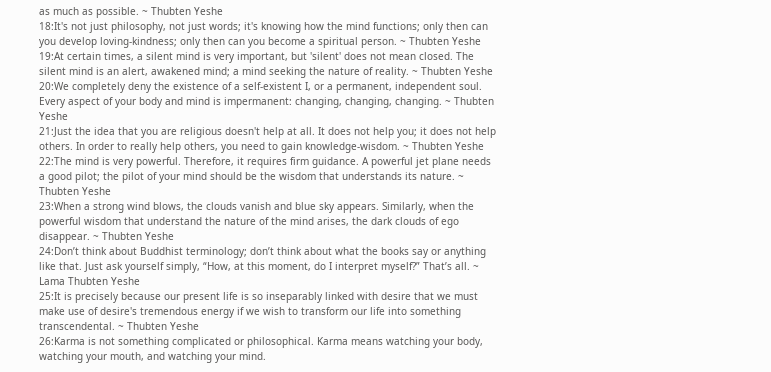as much as possible. ~ Thubten Yeshe
18:It's not just philosophy, not just words; it's knowing how the mind functions; only then can you develop loving-kindness; only then can you become a spiritual person. ~ Thubten Yeshe
19:At certain times, a silent mind is very important, but 'silent' does not mean closed. The silent mind is an alert, awakened mind; a mind seeking the nature of reality. ~ Thubten Yeshe
20:We completely deny the existence of a self-existent I, or a permanent, independent soul. Every aspect of your body and mind is impermanent: changing, changing, changing. ~ Thubten Yeshe
21:Just the idea that you are religious doesn't help at all. It does not help you; it does not help others. In order to really help others, you need to gain knowledge-wisdom. ~ Thubten Yeshe
22:The mind is very powerful. Therefore, it requires firm guidance. A powerful jet plane needs a good pilot; the pilot of your mind should be the wisdom that understands its nature. ~ Thubten Yeshe
23:When a strong wind blows, the clouds vanish and blue sky appears. Similarly, when the powerful wisdom that understand the nature of the mind arises, the dark clouds of ego disappear. ~ Thubten Yeshe
24:Don’t think about Buddhist terminology; don’t think about what the books say or anything like that. Just ask yourself simply, “How, at this moment, do I interpret myself?” That’s all. ~ Lama Thubten Yeshe
25:It is precisely because our present life is so inseparably linked with desire that we must make use of desire's tremendous energy if we wish to transform our life into something transcendental. ~ Thubten Yeshe
26:Karma is not something complicated or philosophical. Karma means watching your body, watching your mouth, and watching your mind.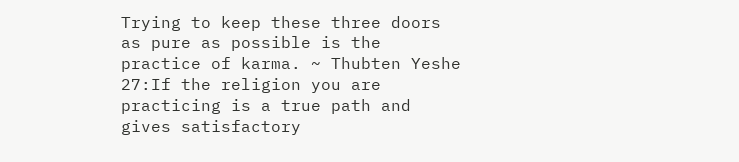Trying to keep these three doors as pure as possible is the practice of karma. ~ Thubten Yeshe
27:If the religion you are practicing is a true path and gives satisfactory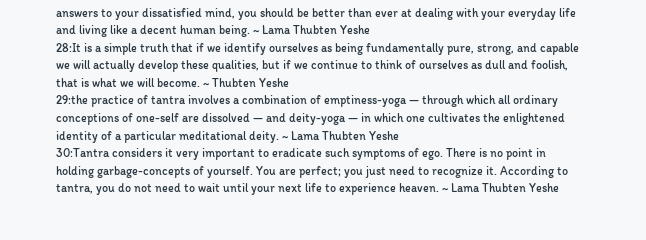answers to your dissatisfied mind, you should be better than ever at dealing with your everyday life and living like a decent human being. ~ Lama Thubten Yeshe
28:It is a simple truth that if we identify ourselves as being fundamentally pure, strong, and capable we will actually develop these qualities, but if we continue to think of ourselves as dull and foolish, that is what we will become. ~ Thubten Yeshe
29:the practice of tantra involves a combination of emptiness-yoga — through which all ordinary conceptions of one-self are dissolved — and deity-yoga — in which one cultivates the enlightened identity of a particular meditational deity. ~ Lama Thubten Yeshe
30:Tantra considers it very important to eradicate such symptoms of ego. There is no point in holding garbage-concepts of yourself. You are perfect; you just need to recognize it. According to tantra, you do not need to wait until your next life to experience heaven. ~ Lama Thubten Yeshe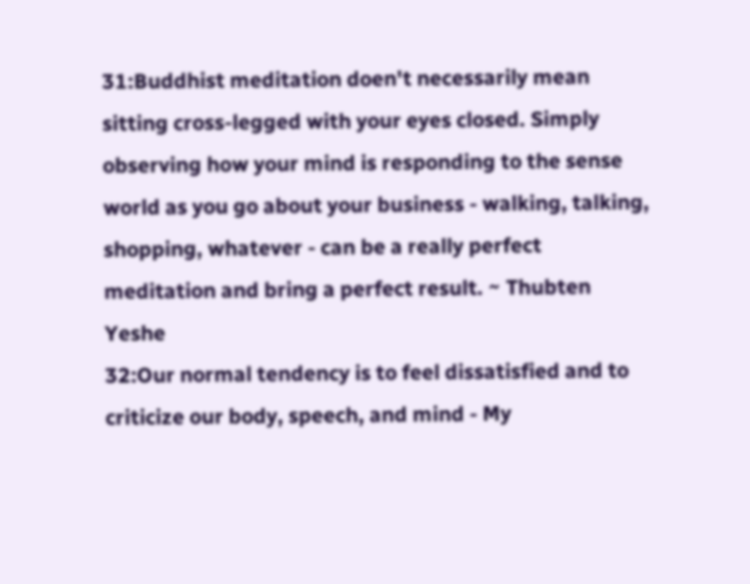31:Buddhist meditation doen't necessarily mean sitting cross-legged with your eyes closed. Simply observing how your mind is responding to the sense world as you go about your business - walking, talking, shopping, whatever - can be a really perfect meditation and bring a perfect result. ~ Thubten Yeshe
32:Our normal tendency is to feel dissatisfied and to criticize our body, speech, and mind - My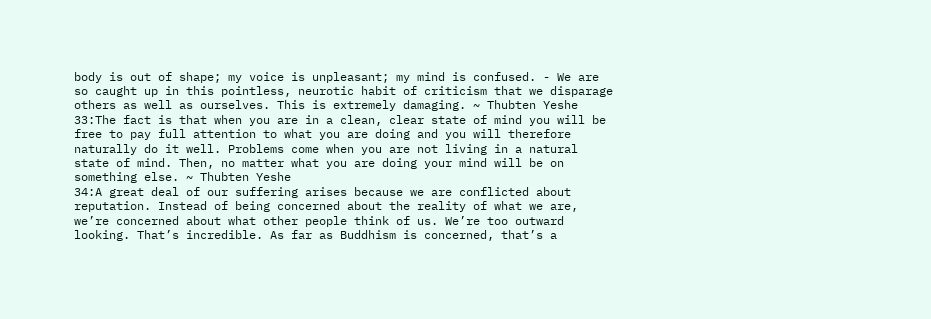body is out of shape; my voice is unpleasant; my mind is confused. - We are so caught up in this pointless, neurotic habit of criticism that we disparage others as well as ourselves. This is extremely damaging. ~ Thubten Yeshe
33:The fact is that when you are in a clean, clear state of mind you will be free to pay full attention to what you are doing and you will therefore naturally do it well. Problems come when you are not living in a natural state of mind. Then, no matter what you are doing your mind will be on something else. ~ Thubten Yeshe
34:A great deal of our suffering arises because we are conflicted about reputation. Instead of being concerned about the reality of what we are, we’re concerned about what other people think of us. We’re too outward looking. That’s incredible. As far as Buddhism is concerned, that’s a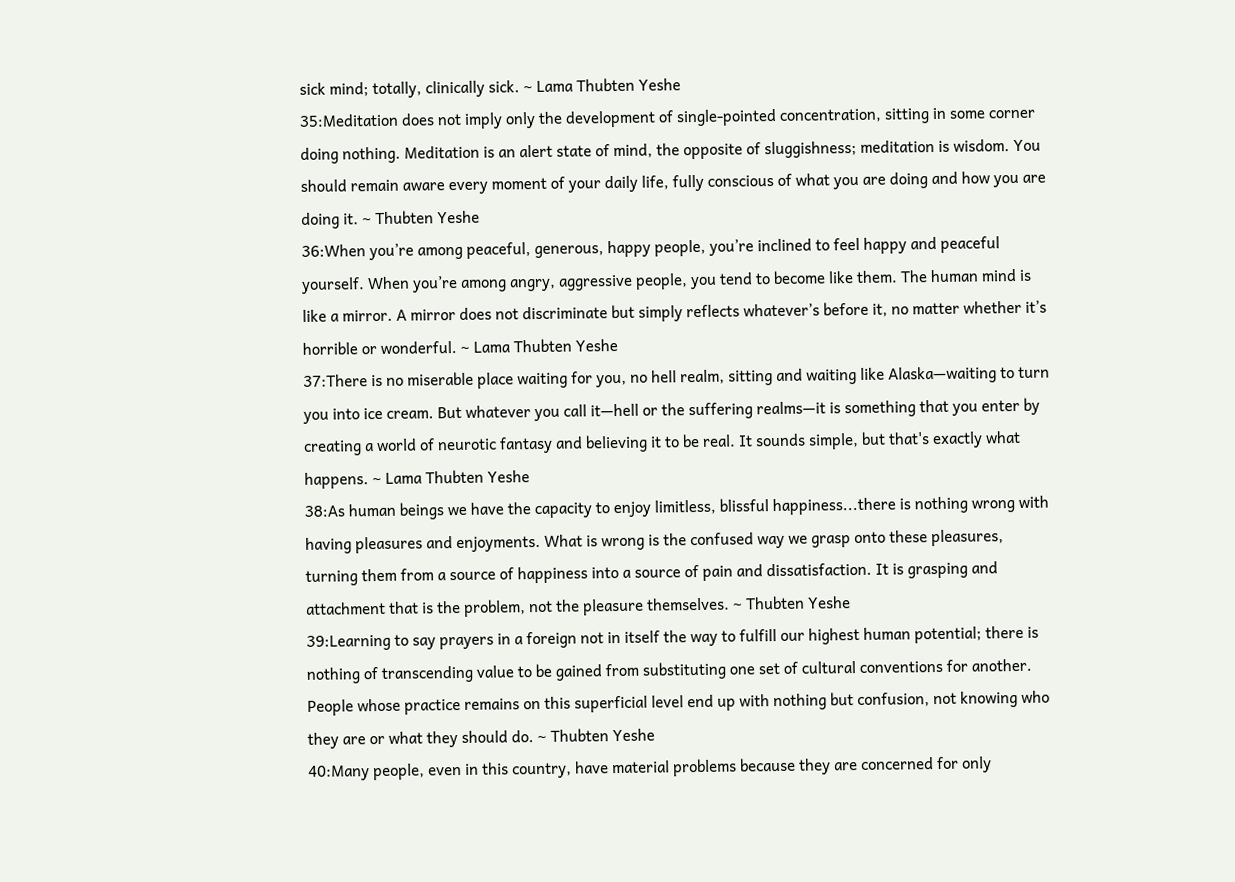sick mind; totally, clinically sick. ~ Lama Thubten Yeshe
35:Meditation does not imply only the development of single-pointed concentration, sitting in some corner doing nothing. Meditation is an alert state of mind, the opposite of sluggishness; meditation is wisdom. You should remain aware every moment of your daily life, fully conscious of what you are doing and how you are doing it. ~ Thubten Yeshe
36:When you’re among peaceful, generous, happy people, you’re inclined to feel happy and peaceful yourself. When you’re among angry, aggressive people, you tend to become like them. The human mind is like a mirror. A mirror does not discriminate but simply reflects whatever’s before it, no matter whether it’s horrible or wonderful. ~ Lama Thubten Yeshe
37:There is no miserable place waiting for you, no hell realm, sitting and waiting like Alaska—waiting to turn you into ice cream. But whatever you call it—hell or the suffering realms—it is something that you enter by creating a world of neurotic fantasy and believing it to be real. It sounds simple, but that's exactly what happens. ~ Lama Thubten Yeshe
38:As human beings we have the capacity to enjoy limitless, blissful happiness...there is nothing wrong with having pleasures and enjoyments. What is wrong is the confused way we grasp onto these pleasures, turning them from a source of happiness into a source of pain and dissatisfaction. It is grasping and attachment that is the problem, not the pleasure themselves. ~ Thubten Yeshe
39:Learning to say prayers in a foreign not in itself the way to fulfill our highest human potential; there is nothing of transcending value to be gained from substituting one set of cultural conventions for another. People whose practice remains on this superficial level end up with nothing but confusion, not knowing who they are or what they should do. ~ Thubten Yeshe
40:Many people, even in this country, have material problems because they are concerned for only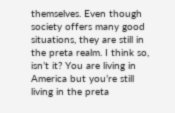themselves. Even though society offers many good situations, they are still in the preta realm. I think so, isn’t it? You are living in America but you’re still living in the preta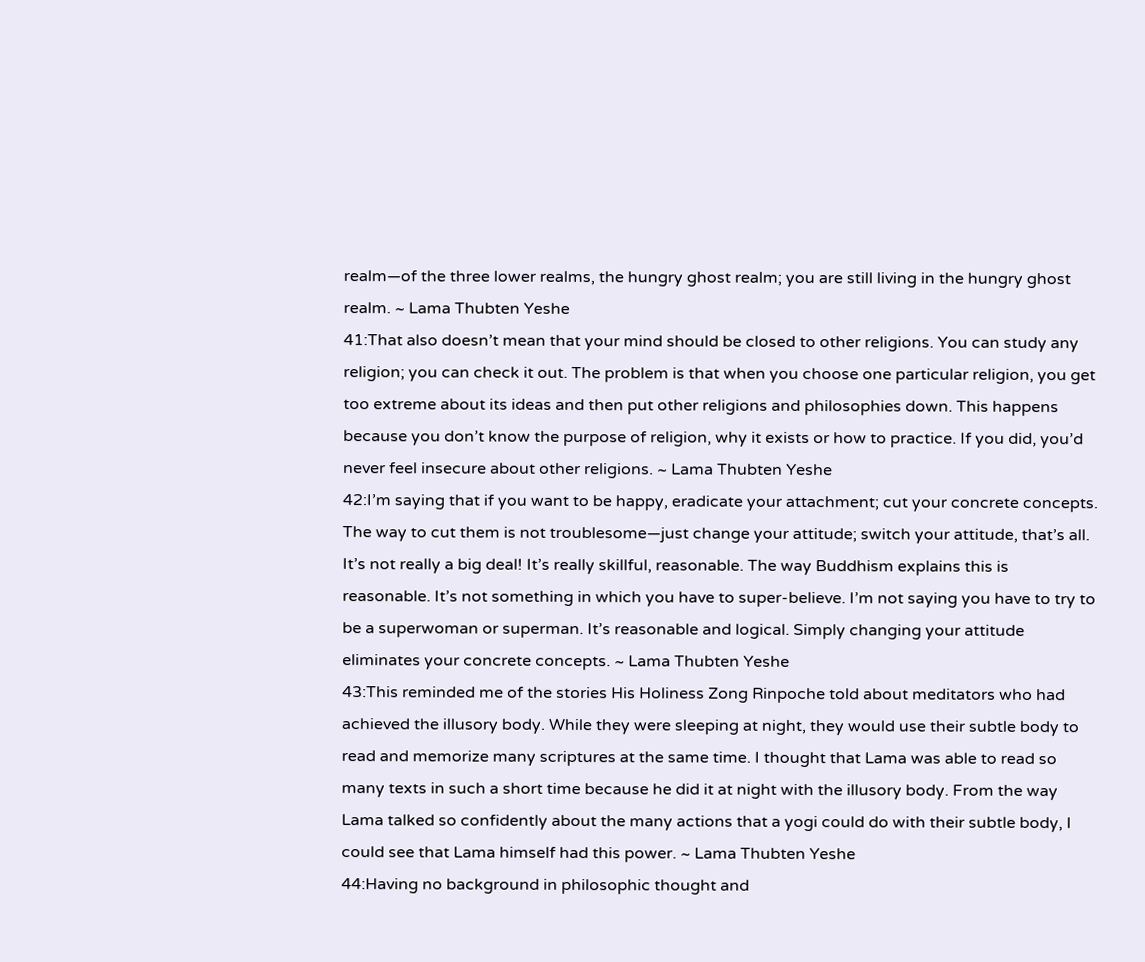realm—of the three lower realms, the hungry ghost realm; you are still living in the hungry ghost realm. ~ Lama Thubten Yeshe
41:That also doesn’t mean that your mind should be closed to other religions. You can study any religion; you can check it out. The problem is that when you choose one particular religion, you get too extreme about its ideas and then put other religions and philosophies down. This happens because you don’t know the purpose of religion, why it exists or how to practice. If you did, you’d never feel insecure about other religions. ~ Lama Thubten Yeshe
42:I’m saying that if you want to be happy, eradicate your attachment; cut your concrete concepts. The way to cut them is not troublesome—just change your attitude; switch your attitude, that’s all. It’s not really a big deal! It’s really skillful, reasonable. The way Buddhism explains this is reasonable. It’s not something in which you have to super-believe. I’m not saying you have to try to be a superwoman or superman. It’s reasonable and logical. Simply changing your attitude eliminates your concrete concepts. ~ Lama Thubten Yeshe
43:This reminded me of the stories His Holiness Zong Rinpoche told about meditators who had achieved the illusory body. While they were sleeping at night, they would use their subtle body to read and memorize many scriptures at the same time. I thought that Lama was able to read so many texts in such a short time because he did it at night with the illusory body. From the way Lama talked so confidently about the many actions that a yogi could do with their subtle body, I could see that Lama himself had this power. ~ Lama Thubten Yeshe
44:Having no background in philosophic thought and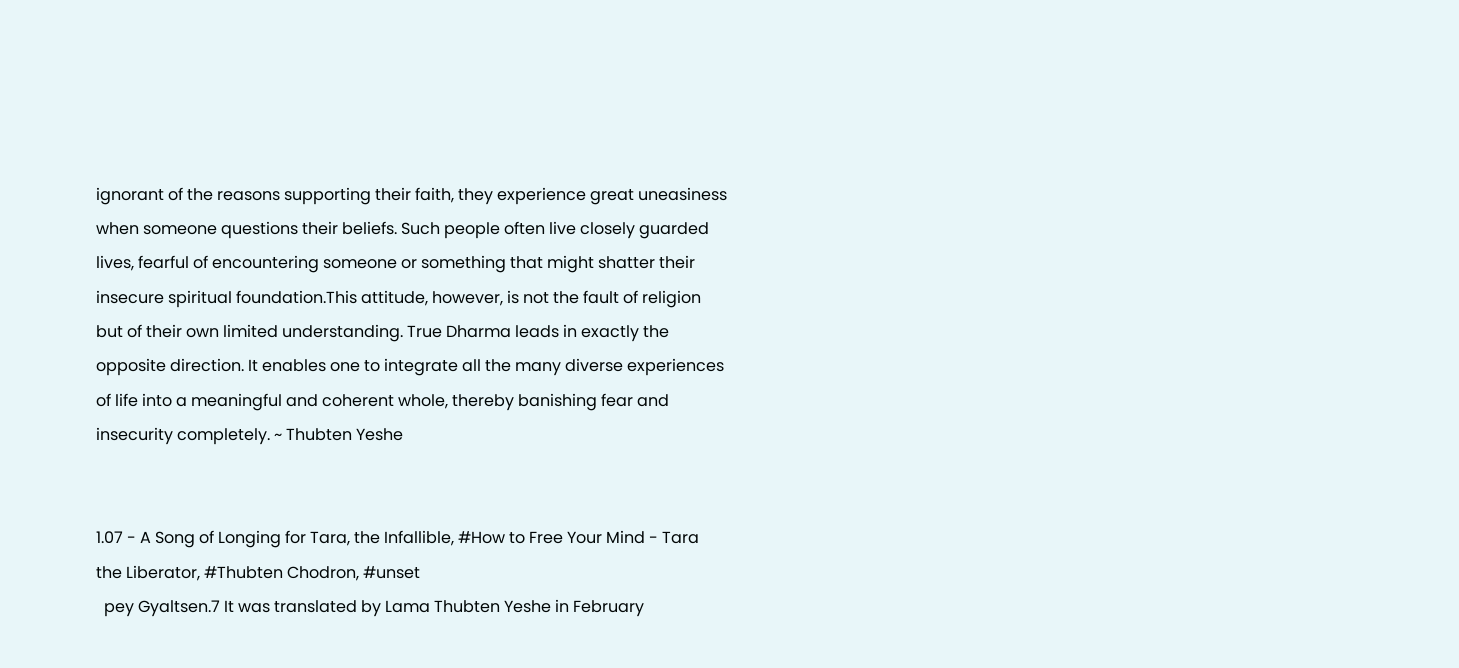ignorant of the reasons supporting their faith, they experience great uneasiness when someone questions their beliefs. Such people often live closely guarded lives, fearful of encountering someone or something that might shatter their insecure spiritual foundation.This attitude, however, is not the fault of religion but of their own limited understanding. True Dharma leads in exactly the opposite direction. It enables one to integrate all the many diverse experiences of life into a meaningful and coherent whole, thereby banishing fear and insecurity completely. ~ Thubten Yeshe


1.07 - A Song of Longing for Tara, the Infallible, #How to Free Your Mind - Tara the Liberator, #Thubten Chodron, #unset
  pey Gyaltsen.7 It was translated by Lama Thubten Yeshe in February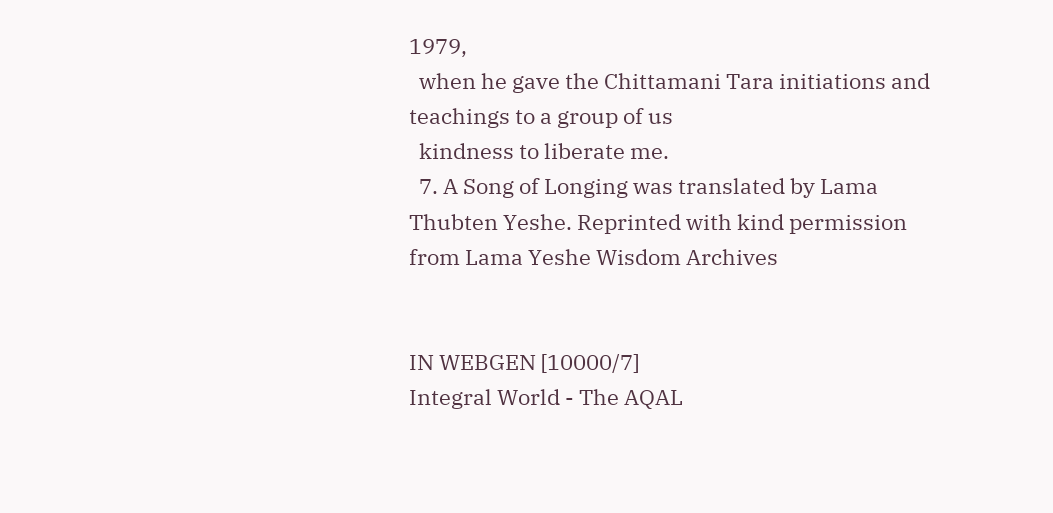1979,
  when he gave the Chittamani Tara initiations and teachings to a group of us
  kindness to liberate me.
  7. A Song of Longing was translated by Lama Thubten Yeshe. Reprinted with kind permission from Lama Yeshe Wisdom Archives


IN WEBGEN [10000/7]
Integral World - The AQAL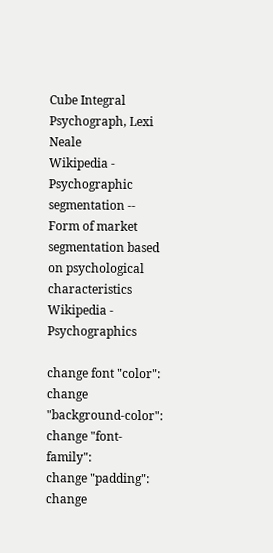Cube Integral Psychograph, Lexi Neale
Wikipedia - Psychographic segmentation -- Form of market segmentation based on psychological characteristics
Wikipedia - Psychographics

change font "color":
change "background-color":
change "font-family":
change "padding":
change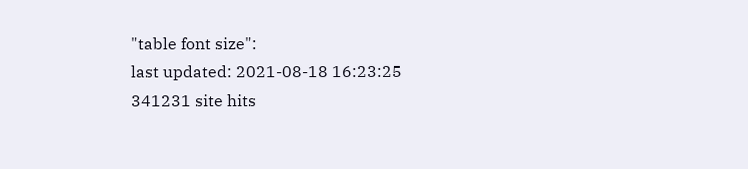"table font size":
last updated: 2021-08-18 16:23:25
341231 site hits